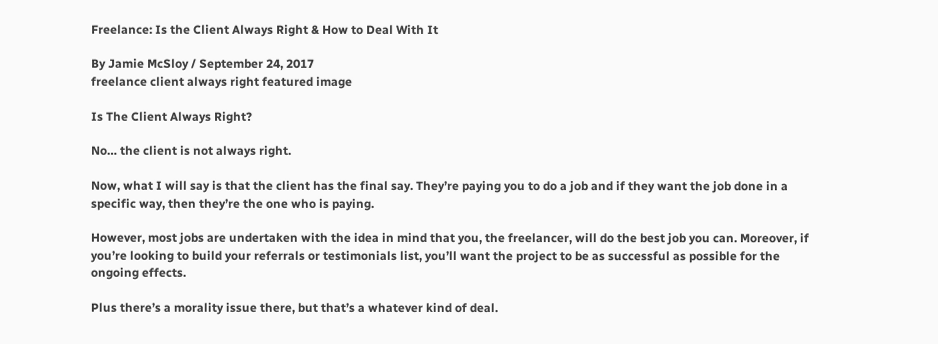Freelance: Is the Client Always Right & How to Deal With It

By Jamie McSloy / September 24, 2017
freelance client always right featured image

Is The Client Always Right?

No… the client is not always right.

Now, what I will say is that the client has the final say. They’re paying you to do a job and if they want the job done in a specific way, then they’re the one who is paying.

However, most jobs are undertaken with the idea in mind that you, the freelancer, will do the best job you can. Moreover, if you’re looking to build your referrals or testimonials list, you’ll want the project to be as successful as possible for the ongoing effects.

Plus there’s a morality issue there, but that’s a whatever kind of deal.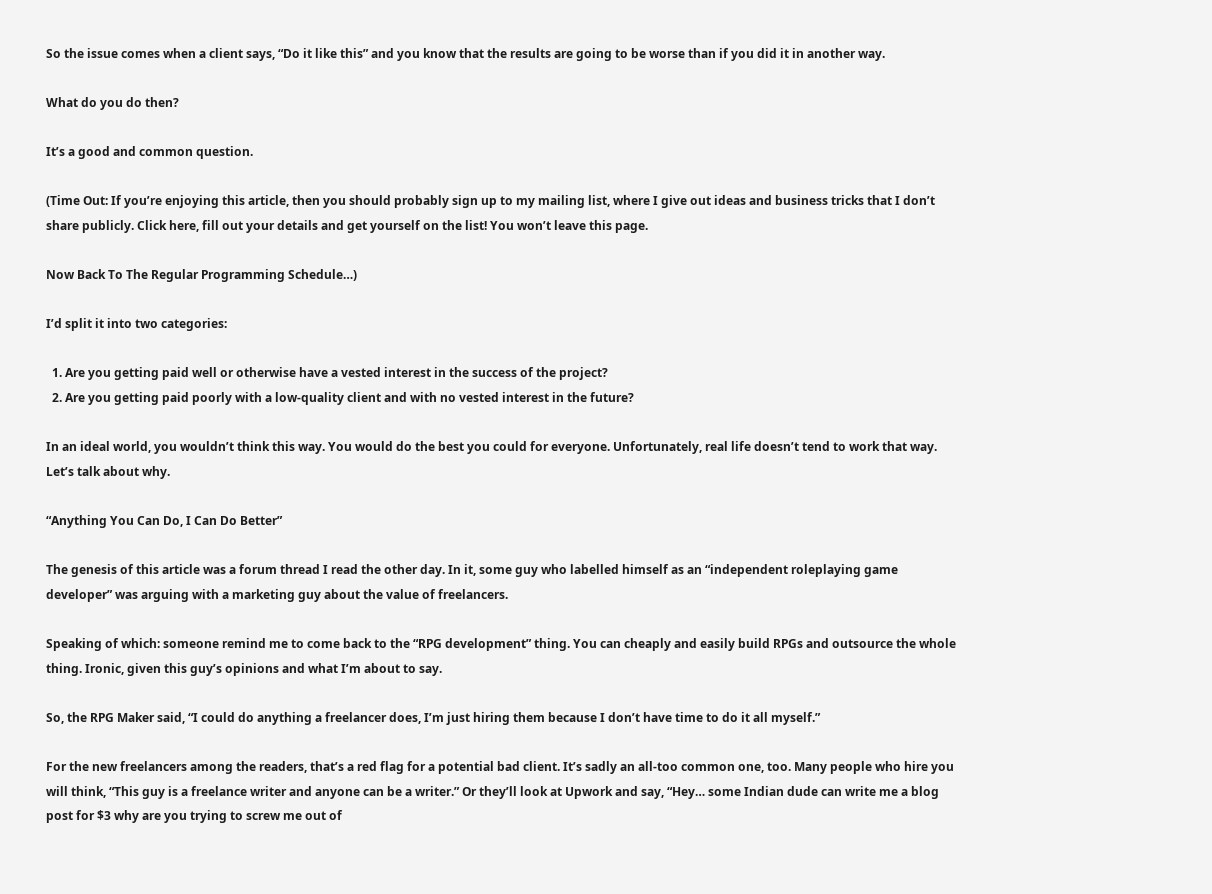So the issue comes when a client says, “Do it like this” and you know that the results are going to be worse than if you did it in another way.

What do you do then?

It’s a good and common question.

(Time Out: If you’re enjoying this article, then you should probably sign up to my mailing list, where I give out ideas and business tricks that I don’t share publicly. Click here, fill out your details and get yourself on the list! You won’t leave this page.

Now Back To The Regular Programming Schedule…)

I’d split it into two categories:

  1. Are you getting paid well or otherwise have a vested interest in the success of the project?
  2. Are you getting paid poorly with a low-quality client and with no vested interest in the future?

In an ideal world, you wouldn’t think this way. You would do the best you could for everyone. Unfortunately, real life doesn’t tend to work that way. Let’s talk about why.

“Anything You Can Do, I Can Do Better”

The genesis of this article was a forum thread I read the other day. In it, some guy who labelled himself as an “independent roleplaying game developer” was arguing with a marketing guy about the value of freelancers.

Speaking of which: someone remind me to come back to the “RPG development” thing. You can cheaply and easily build RPGs and outsource the whole thing. Ironic, given this guy’s opinions and what I’m about to say.

So, the RPG Maker said, “I could do anything a freelancer does, I’m just hiring them because I don’t have time to do it all myself.”

For the new freelancers among the readers, that’s a red flag for a potential bad client. It’s sadly an all-too common one, too. Many people who hire you will think, “This guy is a freelance writer and anyone can be a writer.” Or they’ll look at Upwork and say, “Hey… some Indian dude can write me a blog post for $3 why are you trying to screw me out of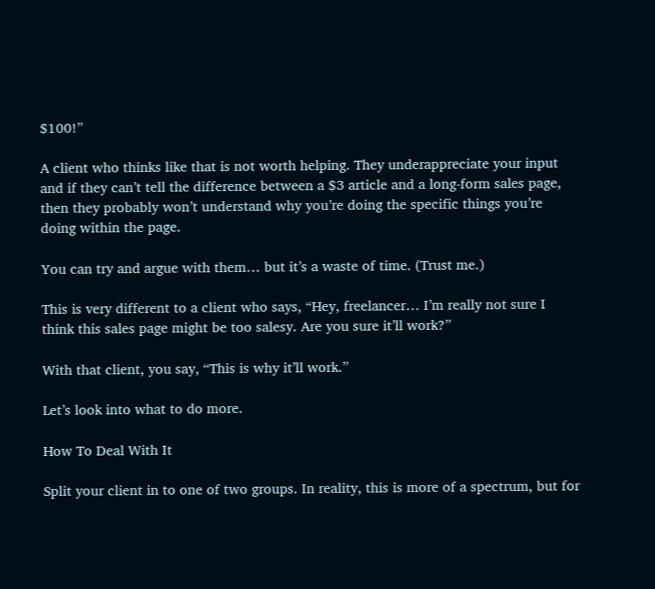$100!”

A client who thinks like that is not worth helping. They underappreciate your input and if they can’t tell the difference between a $3 article and a long-form sales page, then they probably won’t understand why you’re doing the specific things you’re doing within the page.

You can try and argue with them… but it’s a waste of time. (Trust me.)

This is very different to a client who says, “Hey, freelancer… I’m really not sure I think this sales page might be too salesy. Are you sure it’ll work?”

With that client, you say, “This is why it’ll work.”

Let’s look into what to do more.

How To Deal With It

Split your client in to one of two groups. In reality, this is more of a spectrum, but for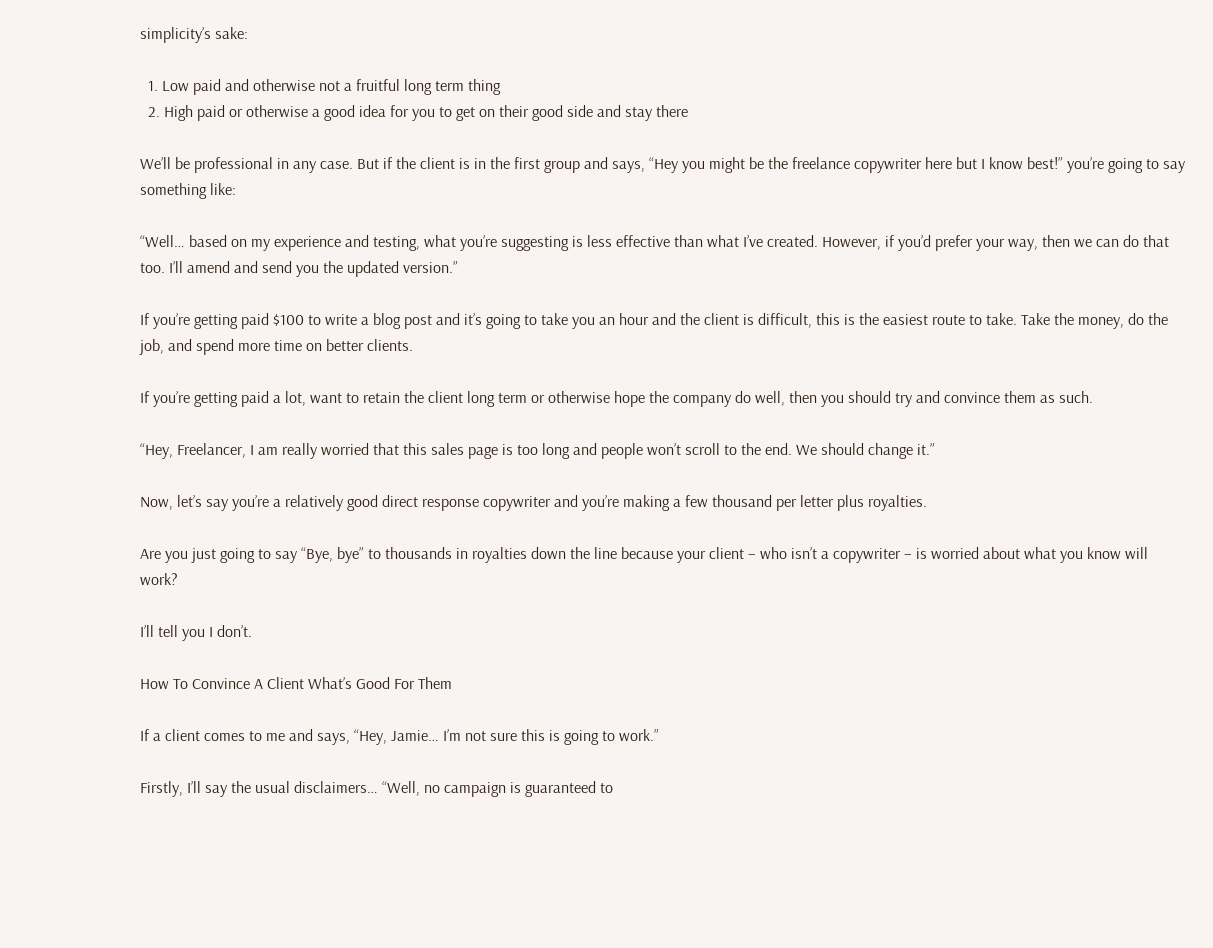simplicity’s sake:

  1. Low paid and otherwise not a fruitful long term thing
  2. High paid or otherwise a good idea for you to get on their good side and stay there

We’ll be professional in any case. But if the client is in the first group and says, “Hey you might be the freelance copywriter here but I know best!” you’re going to say something like:

“Well… based on my experience and testing, what you’re suggesting is less effective than what I’ve created. However, if you’d prefer your way, then we can do that too. I’ll amend and send you the updated version.”

If you’re getting paid $100 to write a blog post and it’s going to take you an hour and the client is difficult, this is the easiest route to take. Take the money, do the job, and spend more time on better clients.

If you’re getting paid a lot, want to retain the client long term or otherwise hope the company do well, then you should try and convince them as such.

“Hey, Freelancer, I am really worried that this sales page is too long and people won’t scroll to the end. We should change it.”

Now, let’s say you’re a relatively good direct response copywriter and you’re making a few thousand per letter plus royalties.

Are you just going to say “Bye, bye” to thousands in royalties down the line because your client – who isn’t a copywriter – is worried about what you know will work?

I’ll tell you I don’t.

How To Convince A Client What’s Good For Them

If a client comes to me and says, “Hey, Jamie… I’m not sure this is going to work.”

Firstly, I’ll say the usual disclaimers… “Well, no campaign is guaranteed to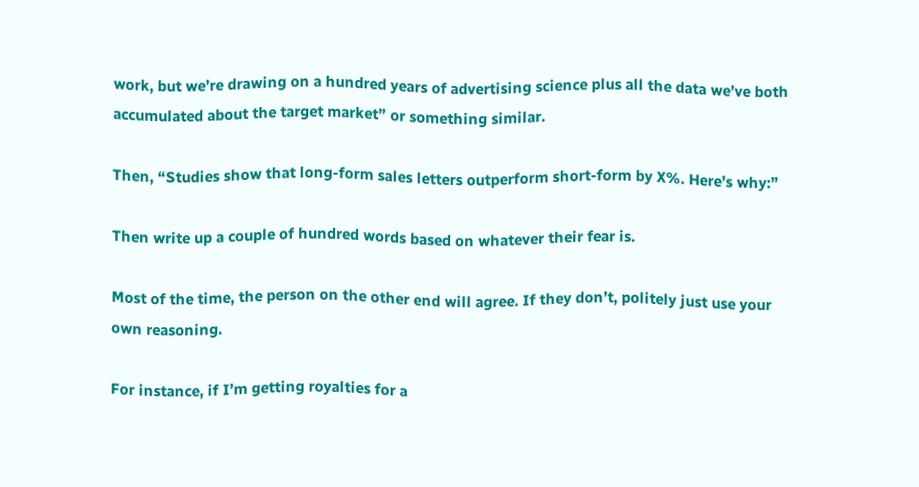work, but we’re drawing on a hundred years of advertising science plus all the data we’ve both accumulated about the target market” or something similar.

Then, “Studies show that long-form sales letters outperform short-form by X%. Here’s why:”

Then write up a couple of hundred words based on whatever their fear is.

Most of the time, the person on the other end will agree. If they don’t, politely just use your own reasoning.

For instance, if I’m getting royalties for a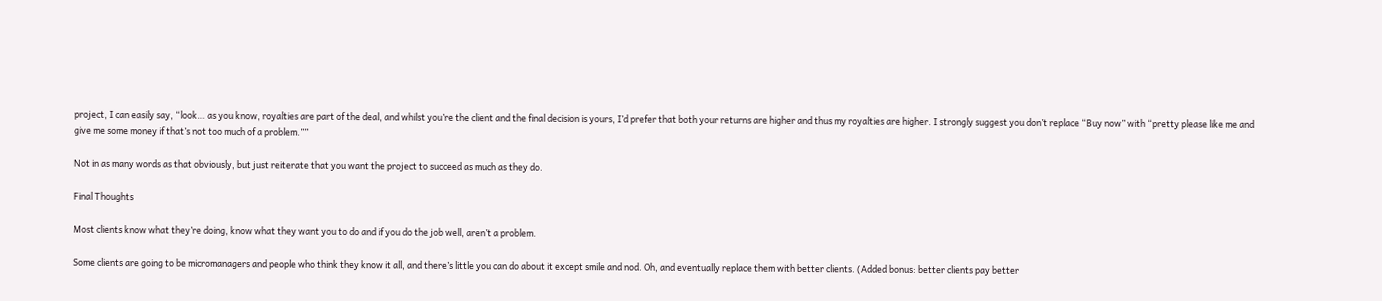project, I can easily say, “look… as you know, royalties are part of the deal, and whilst you’re the client and the final decision is yours, I’d prefer that both your returns are higher and thus my royalties are higher. I strongly suggest you don’t replace “Buy now” with “pretty please like me and give me some money if that’s not too much of a problem.””

Not in as many words as that obviously, but just reiterate that you want the project to succeed as much as they do.

Final Thoughts

Most clients know what they’re doing, know what they want you to do and if you do the job well, aren’t a problem.

Some clients are going to be micromanagers and people who think they know it all, and there’s little you can do about it except smile and nod. Oh, and eventually replace them with better clients. (Added bonus: better clients pay better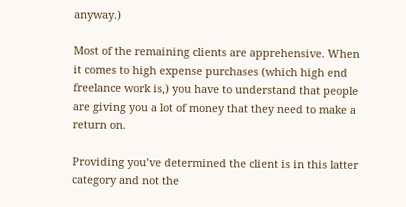anyway.)

Most of the remaining clients are apprehensive. When it comes to high expense purchases (which high end freelance work is,) you have to understand that people are giving you a lot of money that they need to make a return on.

Providing you’ve determined the client is in this latter category and not the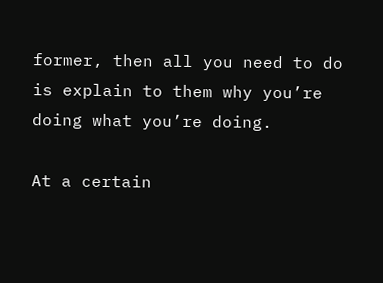former, then all you need to do is explain to them why you’re doing what you’re doing.

At a certain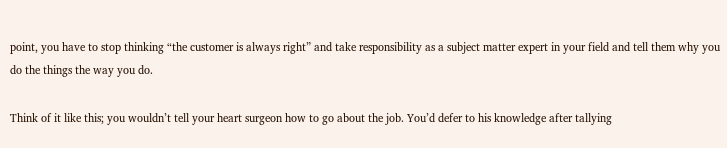point, you have to stop thinking “the customer is always right” and take responsibility as a subject matter expert in your field and tell them why you do the things the way you do.

Think of it like this; you wouldn’t tell your heart surgeon how to go about the job. You’d defer to his knowledge after tallying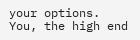your options. You, the high end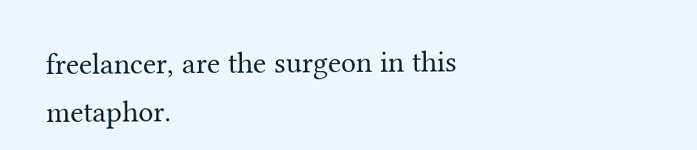freelancer, are the surgeon in this metaphor.